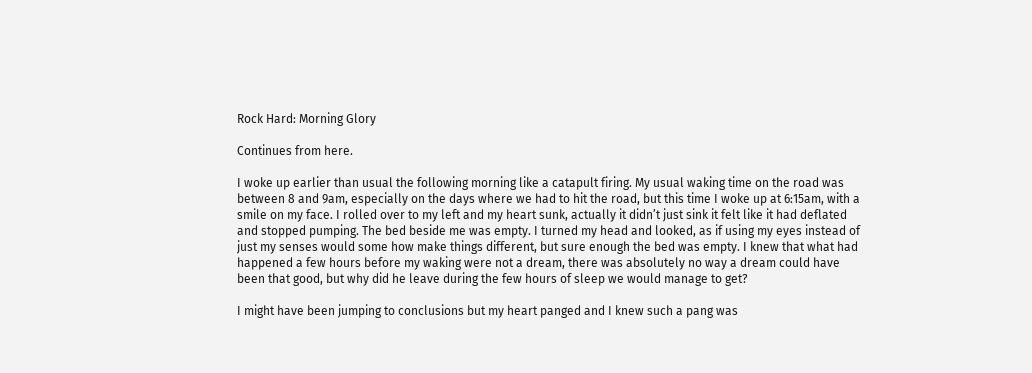Rock Hard: Morning Glory

Continues from here.

I woke up earlier than usual the following morning like a catapult firing. My usual waking time on the road was between 8 and 9am, especially on the days where we had to hit the road, but this time I woke up at 6:15am, with a smile on my face. I rolled over to my left and my heart sunk, actually it didn’t just sink it felt like it had deflated and stopped pumping. The bed beside me was empty. I turned my head and looked, as if using my eyes instead of just my senses would some how make things different, but sure enough the bed was empty. I knew that what had happened a few hours before my waking were not a dream, there was absolutely no way a dream could have been that good, but why did he leave during the few hours of sleep we would manage to get?

I might have been jumping to conclusions but my heart panged and I knew such a pang was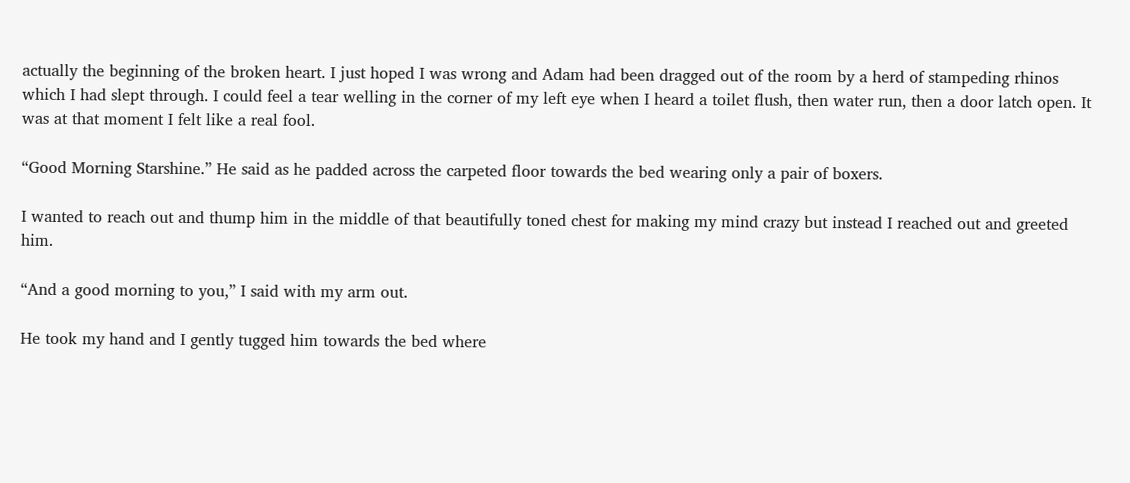actually the beginning of the broken heart. I just hoped I was wrong and Adam had been dragged out of the room by a herd of stampeding rhinos which I had slept through. I could feel a tear welling in the corner of my left eye when I heard a toilet flush, then water run, then a door latch open. It was at that moment I felt like a real fool.

“Good Morning Starshine.” He said as he padded across the carpeted floor towards the bed wearing only a pair of boxers.

I wanted to reach out and thump him in the middle of that beautifully toned chest for making my mind crazy but instead I reached out and greeted him.

“And a good morning to you,” I said with my arm out.

He took my hand and I gently tugged him towards the bed where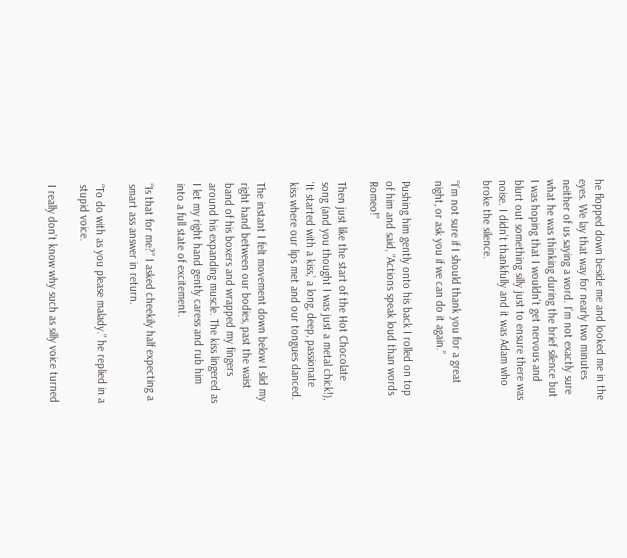he flopped down beside me and looked me in the eyes. We lay that way for nearly two minutes neither of us saying a word. I’m not exactly sure what he was thinking during the brief silence but I was hoping that I wouldn’t get nervous and blurt out something silly just to ensure there was noise. I didn’t thankfully and it was Adam who broke the silence.

“I’m not sure if I should thank you for a great night, or ask you if we can do it again.”

Pushing him gently onto his back I rolled on top of him and said, “Actions speak loud than words Romeo!”

Then just like the start of the Hot Chocolate song (and you thought I was just a metal chick!), ‘It started with a kiss,’ a long, deep, passionate kiss where our lips met and our tongues danced.

The instant I felt movement down below I slid my right hand between our bodies, past the waist band of his boxers and wrapped my fingers around his expanding muscle. The kiss lingered as I let my right hand gently caress and rub him into a full state of excitement.

“Is that for me?” I asked cheekily half expecting a smart ass answer in return.

“To do with as you please malady.” he replied in a stupid voice.

I really don’t know why such as silly voice turned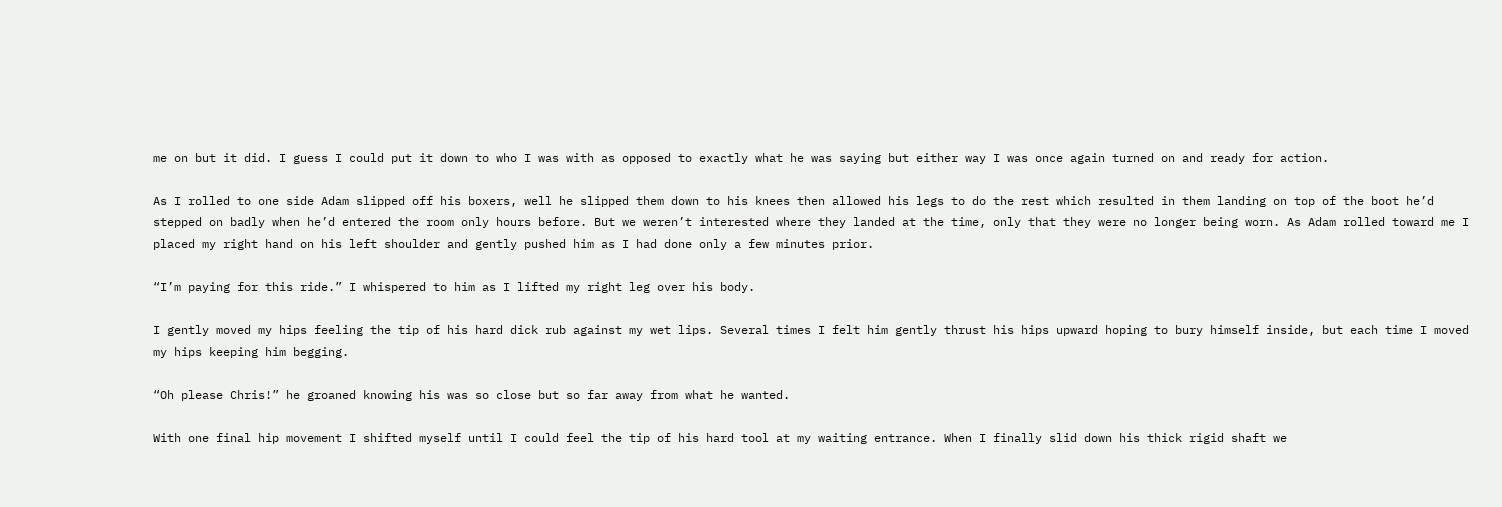me on but it did. I guess I could put it down to who I was with as opposed to exactly what he was saying but either way I was once again turned on and ready for action.

As I rolled to one side Adam slipped off his boxers, well he slipped them down to his knees then allowed his legs to do the rest which resulted in them landing on top of the boot he’d stepped on badly when he’d entered the room only hours before. But we weren’t interested where they landed at the time, only that they were no longer being worn. As Adam rolled toward me I placed my right hand on his left shoulder and gently pushed him as I had done only a few minutes prior.

“I’m paying for this ride.” I whispered to him as I lifted my right leg over his body.

I gently moved my hips feeling the tip of his hard dick rub against my wet lips. Several times I felt him gently thrust his hips upward hoping to bury himself inside, but each time I moved my hips keeping him begging.

“Oh please Chris!” he groaned knowing his was so close but so far away from what he wanted.

With one final hip movement I shifted myself until I could feel the tip of his hard tool at my waiting entrance. When I finally slid down his thick rigid shaft we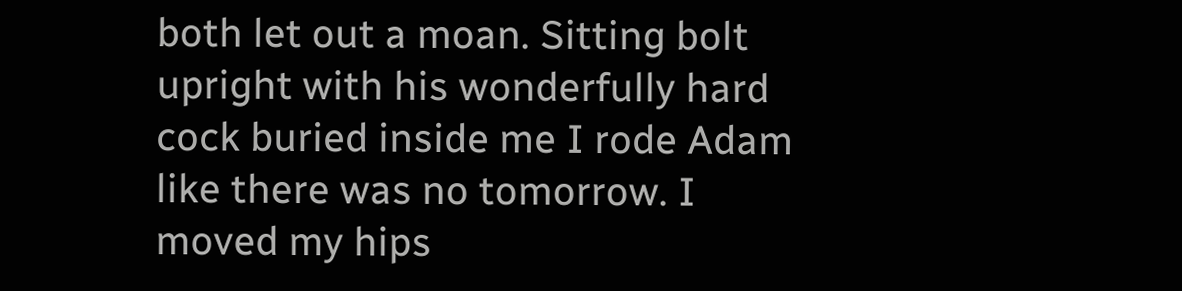both let out a moan. Sitting bolt upright with his wonderfully hard cock buried inside me I rode Adam like there was no tomorrow. I moved my hips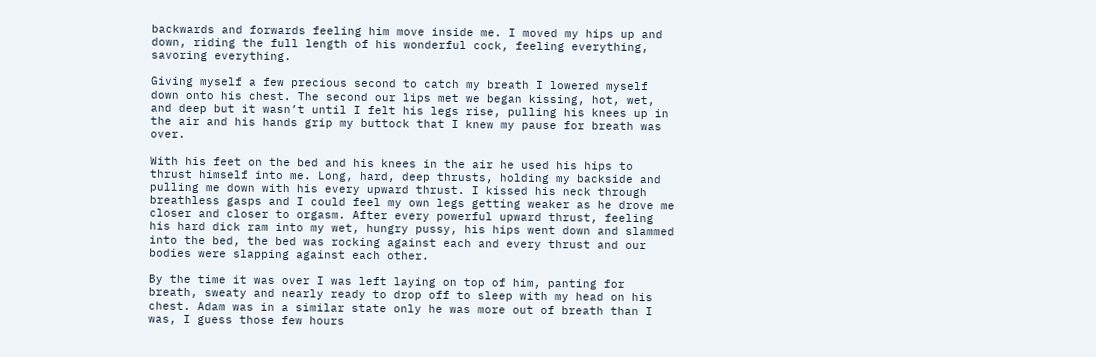backwards and forwards feeling him move inside me. I moved my hips up and down, riding the full length of his wonderful cock, feeling everything, savoring everything.

Giving myself a few precious second to catch my breath I lowered myself down onto his chest. The second our lips met we began kissing, hot, wet, and deep but it wasn’t until I felt his legs rise, pulling his knees up in the air and his hands grip my buttock that I knew my pause for breath was over.

With his feet on the bed and his knees in the air he used his hips to thrust himself into me. Long, hard, deep thrusts, holding my backside and pulling me down with his every upward thrust. I kissed his neck through breathless gasps and I could feel my own legs getting weaker as he drove me closer and closer to orgasm. After every powerful upward thrust, feeling his hard dick ram into my wet, hungry pussy, his hips went down and slammed into the bed, the bed was rocking against each and every thrust and our bodies were slapping against each other.

By the time it was over I was left laying on top of him, panting for breath, sweaty and nearly ready to drop off to sleep with my head on his chest. Adam was in a similar state only he was more out of breath than I was, I guess those few hours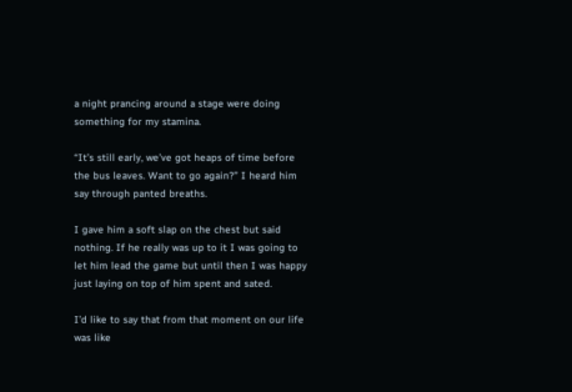a night prancing around a stage were doing something for my stamina.

“It’s still early, we’ve got heaps of time before the bus leaves. Want to go again?” I heard him say through panted breaths.

I gave him a soft slap on the chest but said nothing. If he really was up to it I was going to let him lead the game but until then I was happy just laying on top of him spent and sated.

I’d like to say that from that moment on our life was like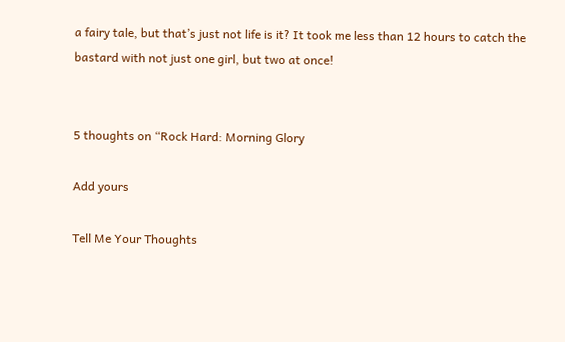a fairy tale, but that’s just not life is it? It took me less than 12 hours to catch the bastard with not just one girl, but two at once!


5 thoughts on “Rock Hard: Morning Glory

Add yours

Tell Me Your Thoughts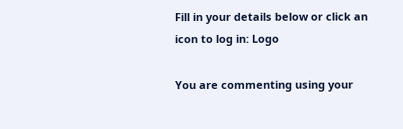Fill in your details below or click an icon to log in: Logo

You are commenting using your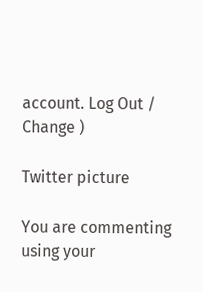account. Log Out / Change )

Twitter picture

You are commenting using your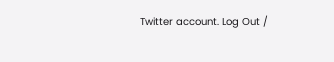Twitter account. Log Out /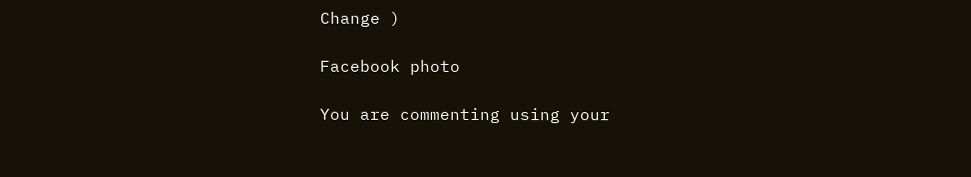Change )

Facebook photo

You are commenting using your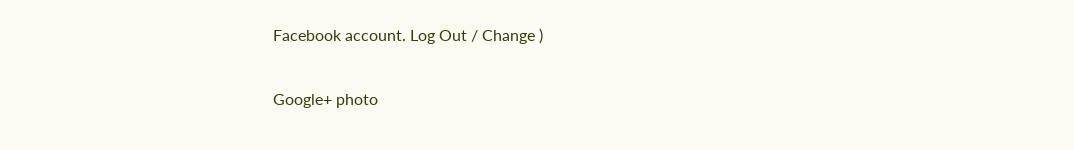Facebook account. Log Out / Change )

Google+ photo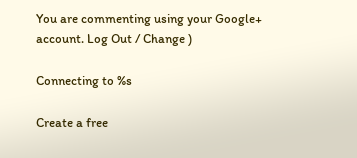You are commenting using your Google+ account. Log Out / Change )

Connecting to %s

Create a free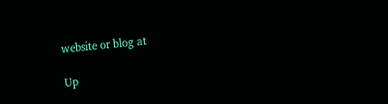website or blog at

Up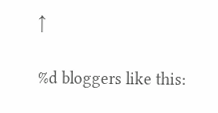↑

%d bloggers like this: